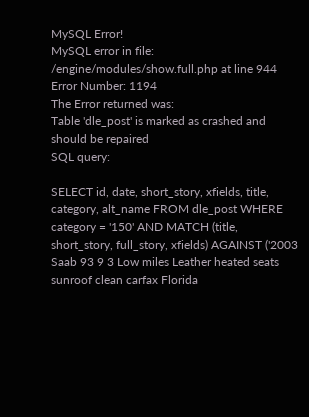MySQL Error!
MySQL error in file: /engine/modules/show.full.php at line 944
Error Number: 1194
The Error returned was:
Table 'dle_post' is marked as crashed and should be repaired
SQL query:

SELECT id, date, short_story, xfields, title, category, alt_name FROM dle_post WHERE category = '150' AND MATCH (title, short_story, full_story, xfields) AGAINST ('2003 Saab 93 9 3 Low miles Leather heated seats sunroof clean carfax Florida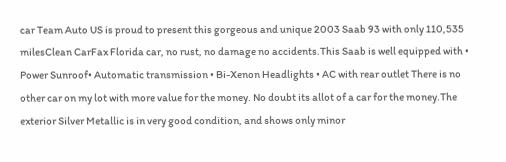car Team Auto US is proud to present this gorgeous and unique 2003 Saab 93 with only 110,535 milesClean CarFax Florida car, no rust, no damage no accidents.This Saab is well equipped with • Power Sunroof• Automatic transmission • Bi-Xenon Headlights • AC with rear outlet There is no other car on my lot with more value for the money. No doubt its allot of a car for the money.The exterior Silver Metallic is in very good condition, and shows only minor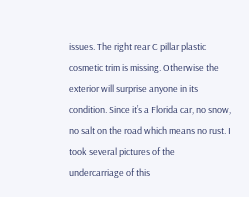issues. The right rear C pillar plastic cosmetic trim is missing. Otherwise the exterior will surprise anyone in its condition. Since it’s a Florida car, no snow, no salt on the road which means no rust. I took several pictures of the undercarriage of this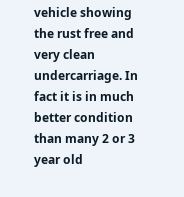vehicle showing the rust free and very clean undercarriage. In fact it is in much better condition than many 2 or 3 year old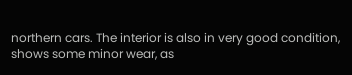northern cars. The interior is also in very good condition, shows some minor wear, as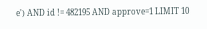e') AND id != 482195 AND approve=1 LIMIT 10